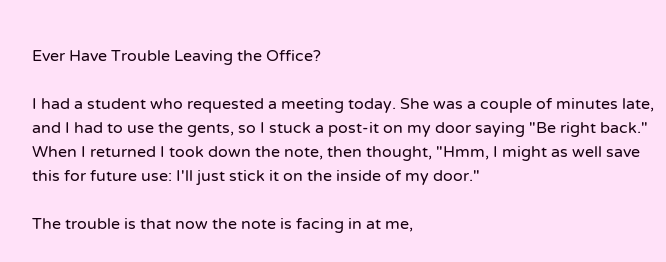Ever Have Trouble Leaving the Office?

I had a student who requested a meeting today. She was a couple of minutes late, and I had to use the gents, so I stuck a post-it on my door saying "Be right back." When I returned I took down the note, then thought, "Hmm, I might as well save this for future use: I'll just stick it on the inside of my door."

The trouble is that now the note is facing in at me,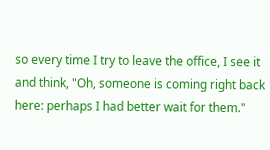so every time I try to leave the office, I see it and think, "Oh, someone is coming right back here: perhaps I had better wait for them."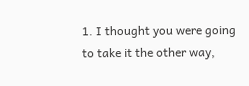1. I thought you were going to take it the other way,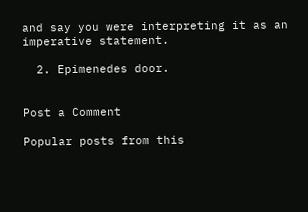and say you were interpreting it as an imperative statement.

  2. Epimenedes door.


Post a Comment

Popular posts from this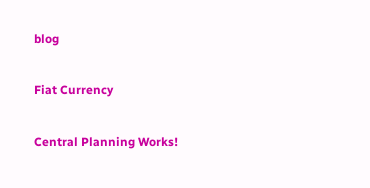blog

Fiat Currency

Central Planning Works!